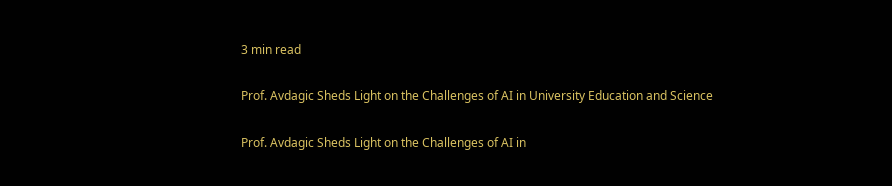3 min read

Prof. Avdagic Sheds Light on the Challenges of AI in University Education and Science

Prof. Avdagic Sheds Light on the Challenges of AI in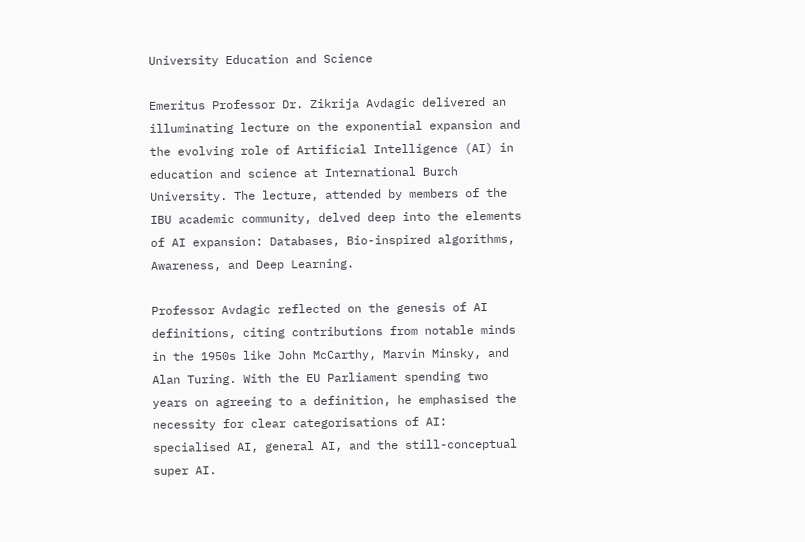University Education and Science

Emeritus Professor Dr. Zikrija Avdagic delivered an illuminating lecture on the exponential expansion and the evolving role of Artificial Intelligence (AI) in education and science at International Burch University. The lecture, attended by members of the IBU academic community, delved deep into the elements of AI expansion: Databases, Bio-inspired algorithms, Awareness, and Deep Learning.

Professor Avdagic reflected on the genesis of AI definitions, citing contributions from notable minds in the 1950s like John McCarthy, Marvin Minsky, and Alan Turing. With the EU Parliament spending two years on agreeing to a definition, he emphasised the necessity for clear categorisations of AI: specialised AI, general AI, and the still-conceptual super AI.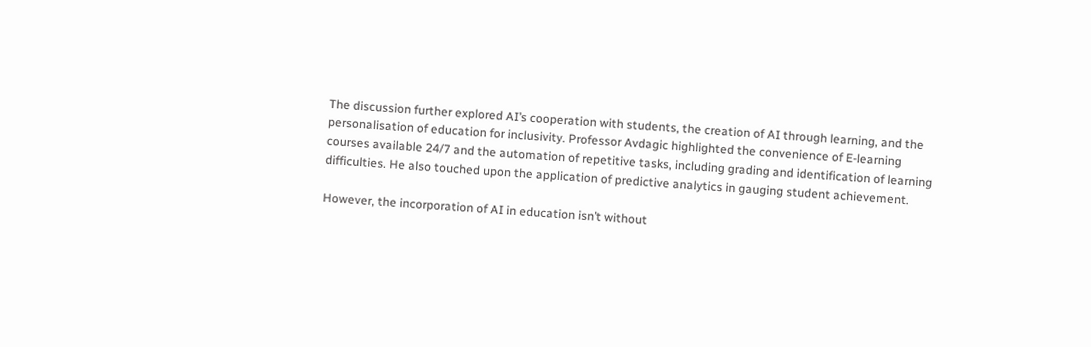The discussion further explored AI’s cooperation with students, the creation of AI through learning, and the personalisation of education for inclusivity. Professor Avdagic highlighted the convenience of E-learning courses available 24/7 and the automation of repetitive tasks, including grading and identification of learning difficulties. He also touched upon the application of predictive analytics in gauging student achievement.

However, the incorporation of AI in education isn’t without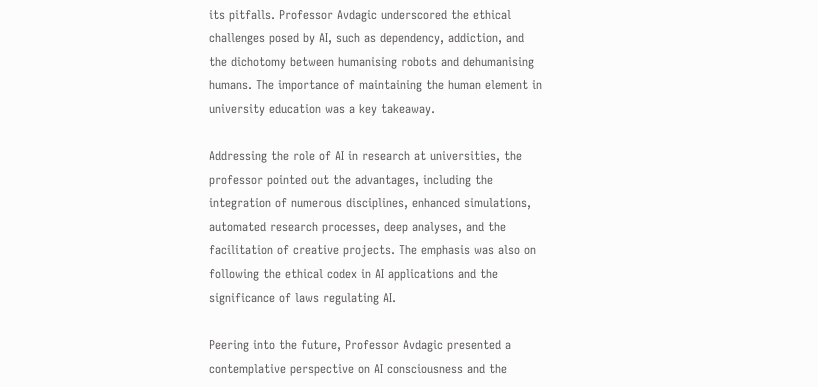its pitfalls. Professor Avdagic underscored the ethical challenges posed by AI, such as dependency, addiction, and the dichotomy between humanising robots and dehumanising humans. The importance of maintaining the human element in university education was a key takeaway.

Addressing the role of AI in research at universities, the professor pointed out the advantages, including the integration of numerous disciplines, enhanced simulations, automated research processes, deep analyses, and the facilitation of creative projects. The emphasis was also on following the ethical codex in AI applications and the significance of laws regulating AI.

Peering into the future, Professor Avdagic presented a contemplative perspective on AI consciousness and the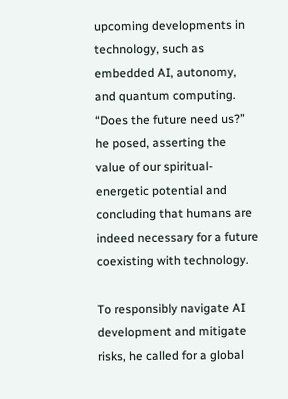upcoming developments in technology, such as embedded AI, autonomy, and quantum computing. “Does the future need us?” he posed, asserting the value of our spiritual-energetic potential and concluding that humans are indeed necessary for a future coexisting with technology.

To responsibly navigate AI development and mitigate risks, he called for a global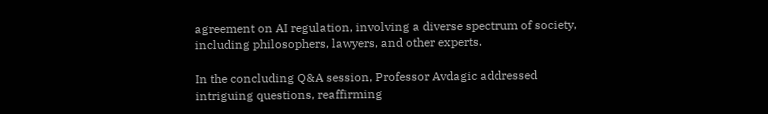agreement on AI regulation, involving a diverse spectrum of society, including philosophers, lawyers, and other experts.

In the concluding Q&A session, Professor Avdagic addressed intriguing questions, reaffirming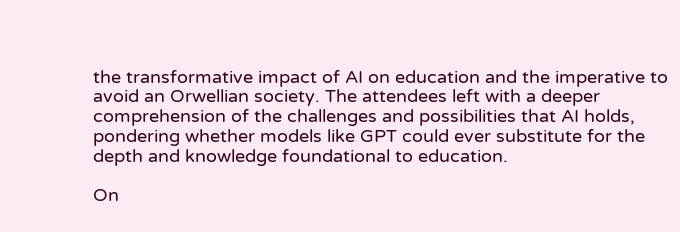the transformative impact of AI on education and the imperative to avoid an Orwellian society. The attendees left with a deeper comprehension of the challenges and possibilities that AI holds, pondering whether models like GPT could ever substitute for the depth and knowledge foundational to education.

On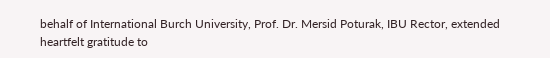behalf of International Burch University, Prof. Dr. Mersid Poturak, IBU Rector, extended heartfelt gratitude to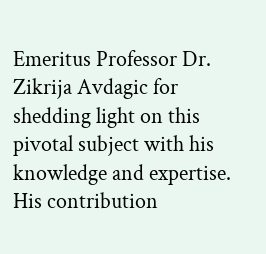Emeritus Professor Dr. Zikrija Avdagic for shedding light on this pivotal subject with his knowledge and expertise. His contribution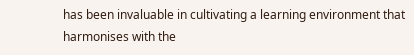has been invaluable in cultivating a learning environment that harmonises with the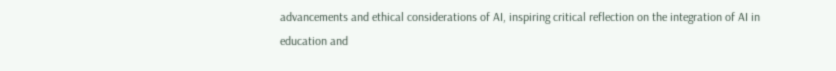advancements and ethical considerations of AI, inspiring critical reflection on the integration of AI in education and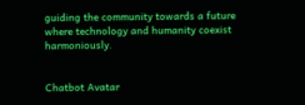guiding the community towards a future where technology and humanity coexist harmoniously.


Chatbot Avatar